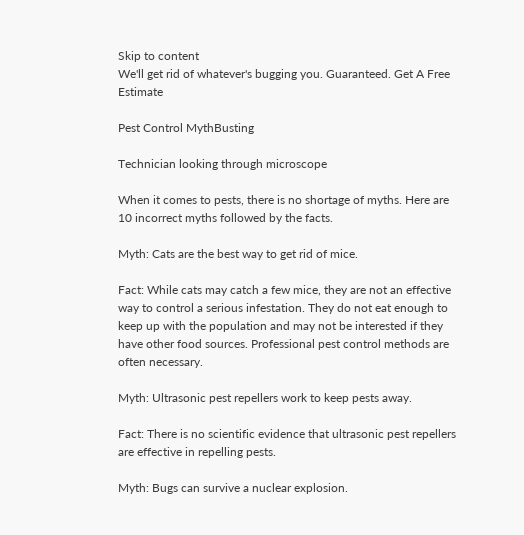Skip to content
We'll get rid of whatever's bugging you. Guaranteed. Get A Free Estimate

Pest Control MythBusting

Technician looking through microscope

When it comes to pests, there is no shortage of myths. Here are 10 incorrect myths followed by the facts.

Myth: Cats are the best way to get rid of mice.

Fact: While cats may catch a few mice, they are not an effective way to control a serious infestation. They do not eat enough to keep up with the population and may not be interested if they have other food sources. Professional pest control methods are often necessary.

Myth: Ultrasonic pest repellers work to keep pests away.

Fact: There is no scientific evidence that ultrasonic pest repellers are effective in repelling pests.

Myth: Bugs can survive a nuclear explosion.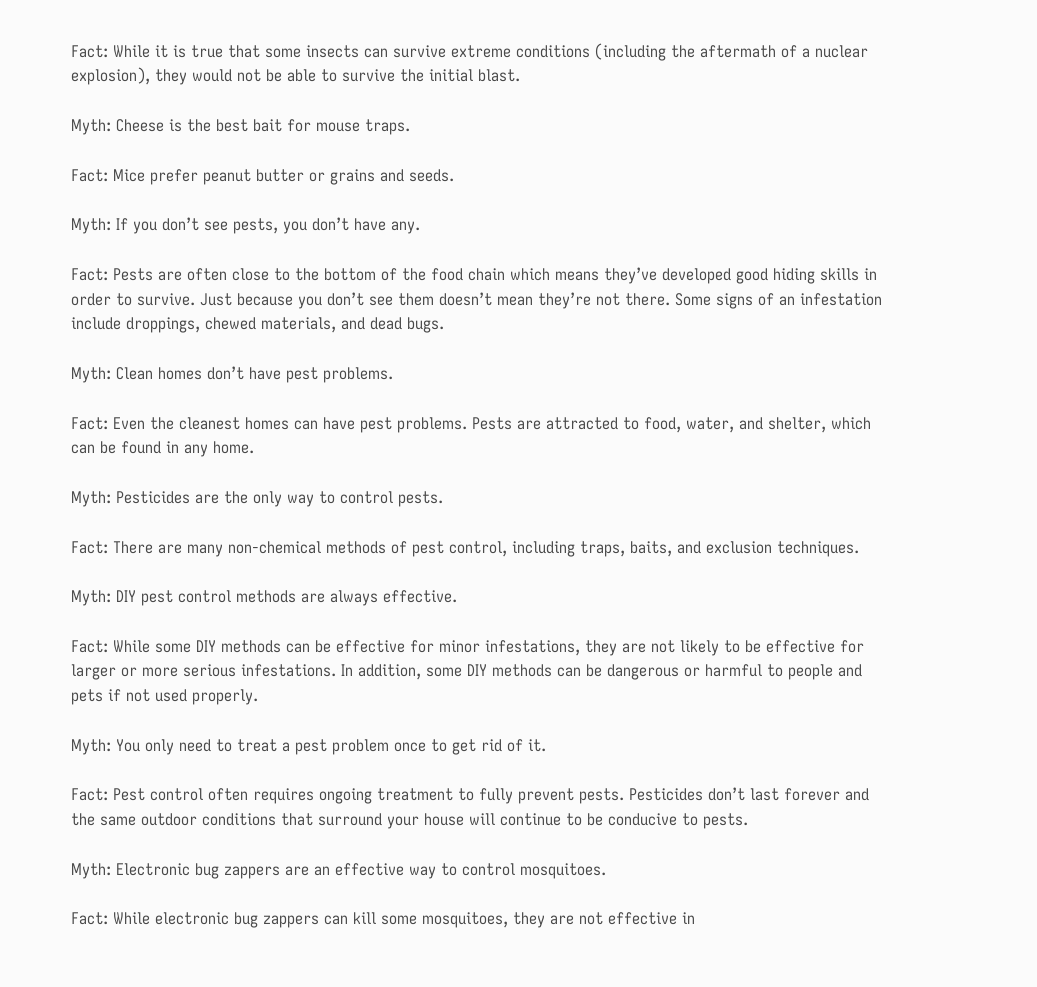Fact: While it is true that some insects can survive extreme conditions (including the aftermath of a nuclear explosion), they would not be able to survive the initial blast.

Myth: Cheese is the best bait for mouse traps.

Fact: Mice prefer peanut butter or grains and seeds.

Myth: If you don’t see pests, you don’t have any.

Fact: Pests are often close to the bottom of the food chain which means they’ve developed good hiding skills in order to survive. Just because you don’t see them doesn’t mean they’re not there. Some signs of an infestation include droppings, chewed materials, and dead bugs.

Myth: Clean homes don’t have pest problems.

Fact: Even the cleanest homes can have pest problems. Pests are attracted to food, water, and shelter, which can be found in any home.

Myth: Pesticides are the only way to control pests.

Fact: There are many non-chemical methods of pest control, including traps, baits, and exclusion techniques.

Myth: DIY pest control methods are always effective.

Fact: While some DIY methods can be effective for minor infestations, they are not likely to be effective for larger or more serious infestations. In addition, some DIY methods can be dangerous or harmful to people and pets if not used properly.

Myth: You only need to treat a pest problem once to get rid of it.

Fact: Pest control often requires ongoing treatment to fully prevent pests. Pesticides don’t last forever and the same outdoor conditions that surround your house will continue to be conducive to pests.

Myth: Electronic bug zappers are an effective way to control mosquitoes.

Fact: While electronic bug zappers can kill some mosquitoes, they are not effective in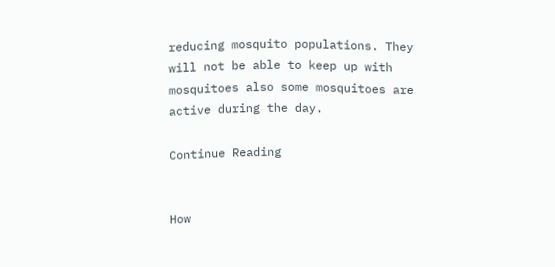reducing mosquito populations. They will not be able to keep up with mosquitoes also some mosquitoes are active during the day.

Continue Reading


How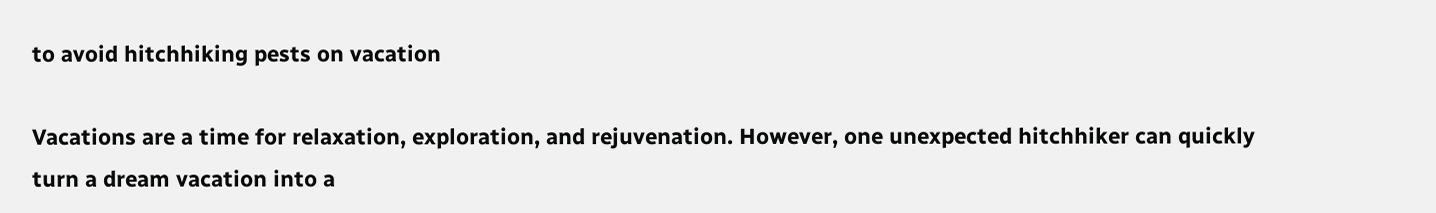to avoid hitchhiking pests on vacation

Vacations are a time for relaxation, exploration, and rejuvenation. However, one unexpected hitchhiker can quickly turn a dream vacation into a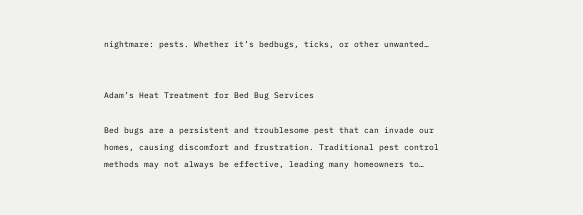nightmare: pests. Whether it’s bedbugs, ticks, or other unwanted…


Adam’s Heat Treatment for Bed Bug Services

Bed bugs are a persistent and troublesome pest that can invade our homes, causing discomfort and frustration. Traditional pest control methods may not always be effective, leading many homeowners to…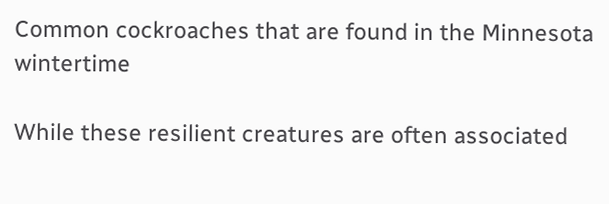Common cockroaches that are found in the Minnesota wintertime

While these resilient creatures are often associated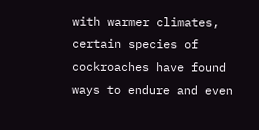with warmer climates, certain species of cockroaches have found ways to endure and even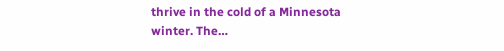thrive in the cold of a Minnesota winter. The…